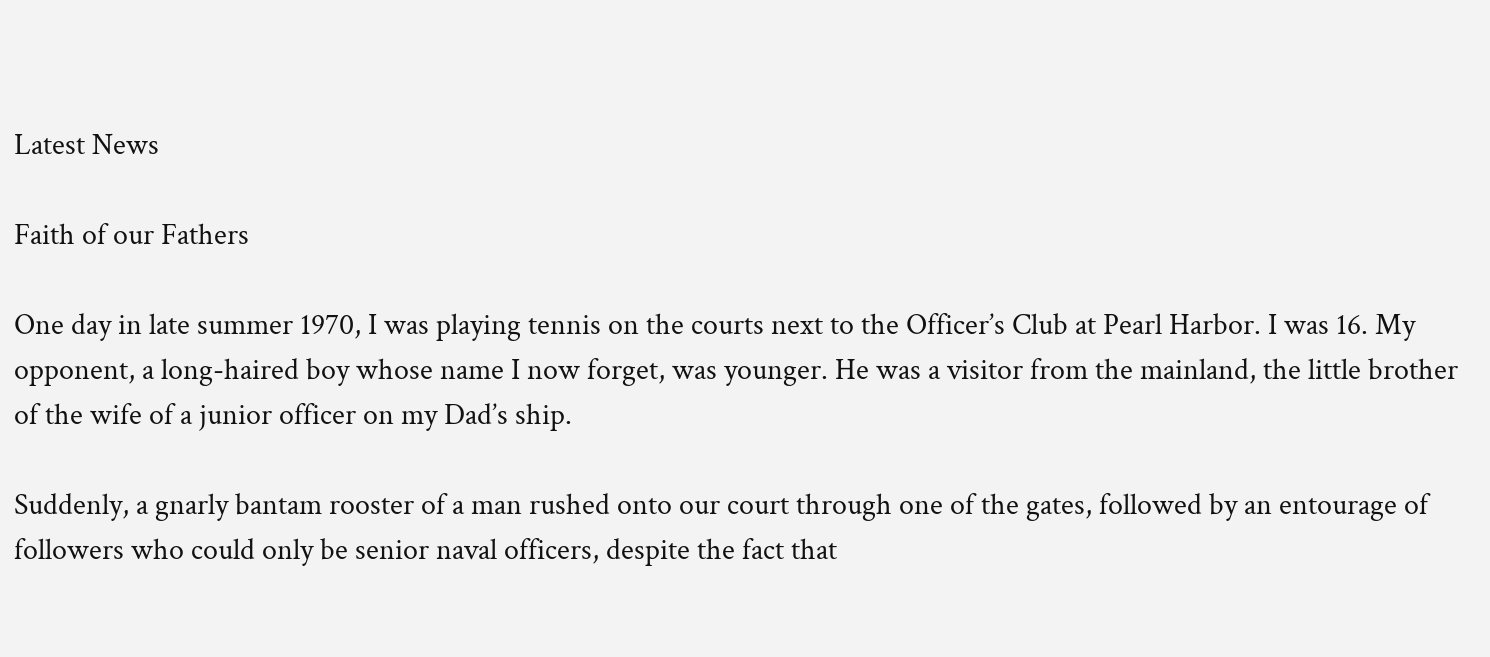Latest News

Faith of our Fathers

One day in late summer 1970, I was playing tennis on the courts next to the Officer’s Club at Pearl Harbor. I was 16. My opponent, a long-haired boy whose name I now forget, was younger. He was a visitor from the mainland, the little brother of the wife of a junior officer on my Dad’s ship.

Suddenly, a gnarly bantam rooster of a man rushed onto our court through one of the gates, followed by an entourage of followers who could only be senior naval officers, despite the fact that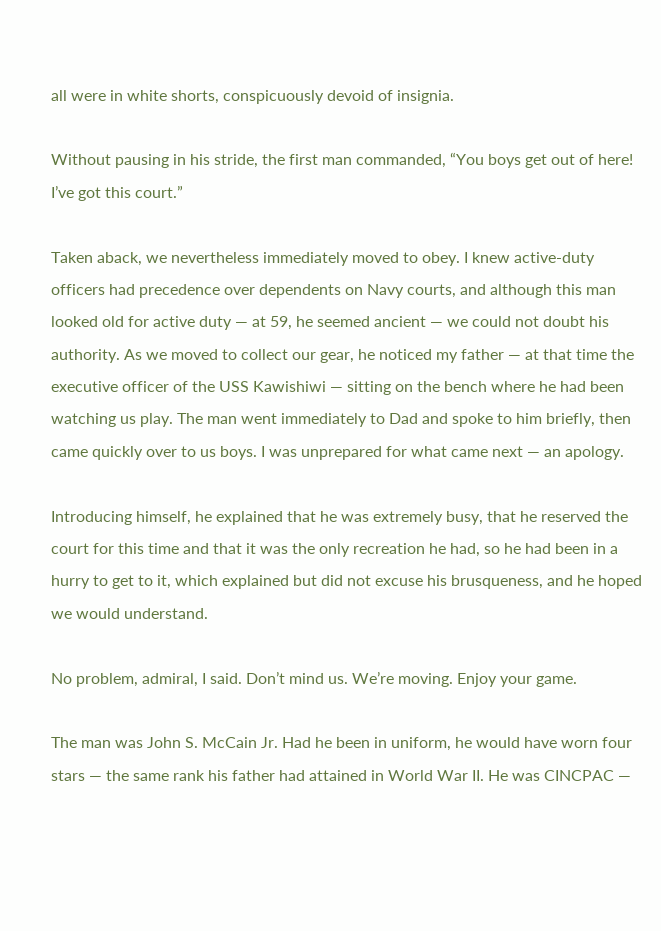all were in white shorts, conspicuously devoid of insignia.

Without pausing in his stride, the first man commanded, “You boys get out of here! I’ve got this court.”

Taken aback, we nevertheless immediately moved to obey. I knew active-duty officers had precedence over dependents on Navy courts, and although this man looked old for active duty — at 59, he seemed ancient — we could not doubt his authority. As we moved to collect our gear, he noticed my father — at that time the executive officer of the USS Kawishiwi — sitting on the bench where he had been watching us play. The man went immediately to Dad and spoke to him briefly, then came quickly over to us boys. I was unprepared for what came next — an apology.

Introducing himself, he explained that he was extremely busy, that he reserved the court for this time and that it was the only recreation he had, so he had been in a hurry to get to it, which explained but did not excuse his brusqueness, and he hoped we would understand.

No problem, admiral, I said. Don’t mind us. We’re moving. Enjoy your game.

The man was John S. McCain Jr. Had he been in uniform, he would have worn four stars — the same rank his father had attained in World War II. He was CINCPAC —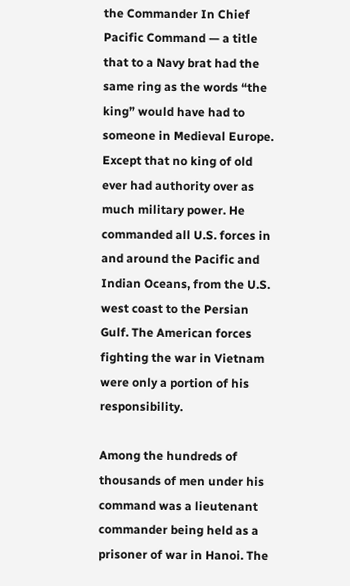the Commander In Chief Pacific Command — a title that to a Navy brat had the same ring as the words “the king” would have had to someone in Medieval Europe. Except that no king of old ever had authority over as much military power. He commanded all U.S. forces in and around the Pacific and Indian Oceans, from the U.S. west coast to the Persian Gulf. The American forces fighting the war in Vietnam were only a portion of his responsibility.

Among the hundreds of thousands of men under his command was a lieutenant commander being held as a prisoner of war in Hanoi. The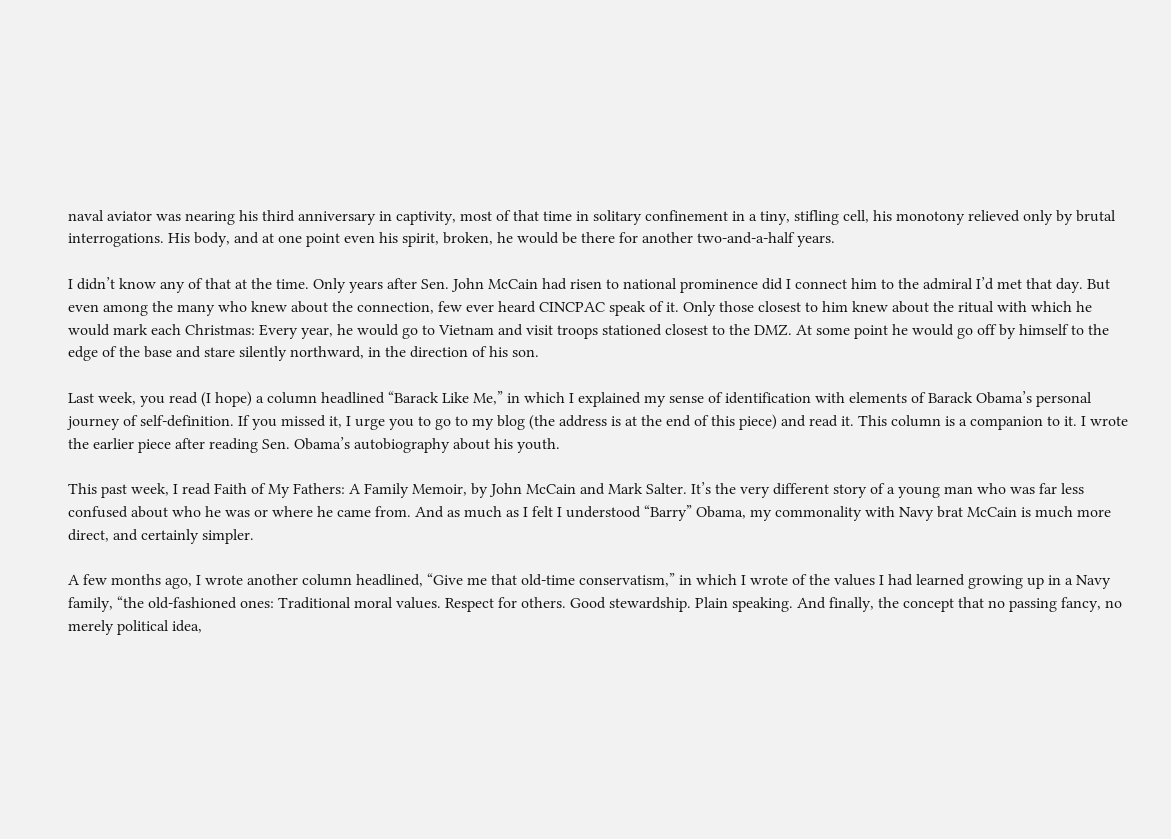naval aviator was nearing his third anniversary in captivity, most of that time in solitary confinement in a tiny, stifling cell, his monotony relieved only by brutal interrogations. His body, and at one point even his spirit, broken, he would be there for another two-and-a-half years.

I didn’t know any of that at the time. Only years after Sen. John McCain had risen to national prominence did I connect him to the admiral I’d met that day. But even among the many who knew about the connection, few ever heard CINCPAC speak of it. Only those closest to him knew about the ritual with which he would mark each Christmas: Every year, he would go to Vietnam and visit troops stationed closest to the DMZ. At some point he would go off by himself to the edge of the base and stare silently northward, in the direction of his son.

Last week, you read (I hope) a column headlined “Barack Like Me,” in which I explained my sense of identification with elements of Barack Obama’s personal journey of self-definition. If you missed it, I urge you to go to my blog (the address is at the end of this piece) and read it. This column is a companion to it. I wrote the earlier piece after reading Sen. Obama’s autobiography about his youth.

This past week, I read Faith of My Fathers: A Family Memoir, by John McCain and Mark Salter. It’s the very different story of a young man who was far less confused about who he was or where he came from. And as much as I felt I understood “Barry” Obama, my commonality with Navy brat McCain is much more direct, and certainly simpler.

A few months ago, I wrote another column headlined, “Give me that old-time conservatism,” in which I wrote of the values I had learned growing up in a Navy family, “the old-fashioned ones: Traditional moral values. Respect for others. Good stewardship. Plain speaking. And finally, the concept that no passing fancy, no merely political idea,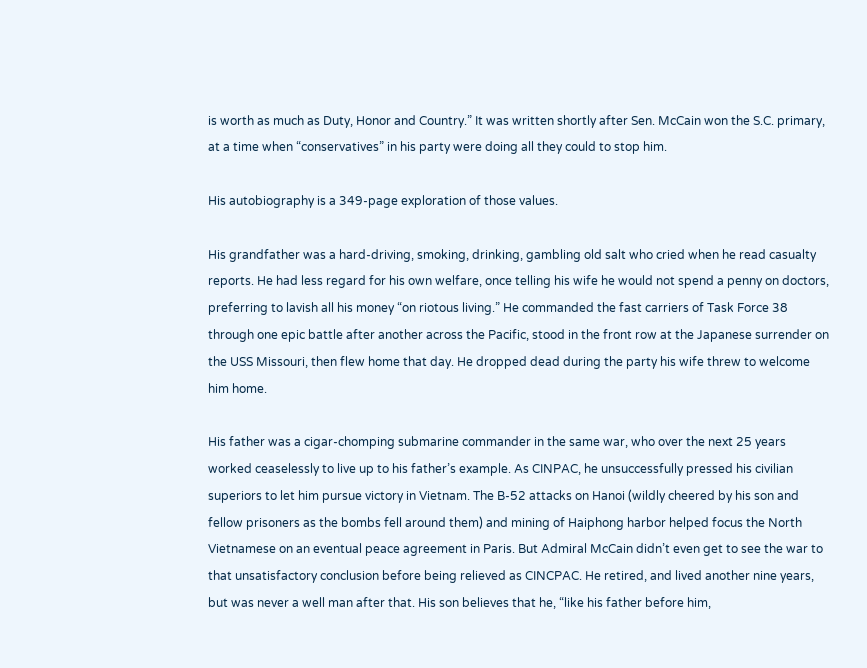is worth as much as Duty, Honor and Country.” It was written shortly after Sen. McCain won the S.C. primary, at a time when “conservatives” in his party were doing all they could to stop him.

His autobiography is a 349-page exploration of those values.

His grandfather was a hard-driving, smoking, drinking, gambling old salt who cried when he read casualty reports. He had less regard for his own welfare, once telling his wife he would not spend a penny on doctors, preferring to lavish all his money “on riotous living.” He commanded the fast carriers of Task Force 38 through one epic battle after another across the Pacific, stood in the front row at the Japanese surrender on the USS Missouri, then flew home that day. He dropped dead during the party his wife threw to welcome him home.

His father was a cigar-chomping submarine commander in the same war, who over the next 25 years worked ceaselessly to live up to his father’s example. As CINPAC, he unsuccessfully pressed his civilian superiors to let him pursue victory in Vietnam. The B-52 attacks on Hanoi (wildly cheered by his son and fellow prisoners as the bombs fell around them) and mining of Haiphong harbor helped focus the North Vietnamese on an eventual peace agreement in Paris. But Admiral McCain didn’t even get to see the war to that unsatisfactory conclusion before being relieved as CINCPAC. He retired, and lived another nine years, but was never a well man after that. His son believes that he, “like his father before him,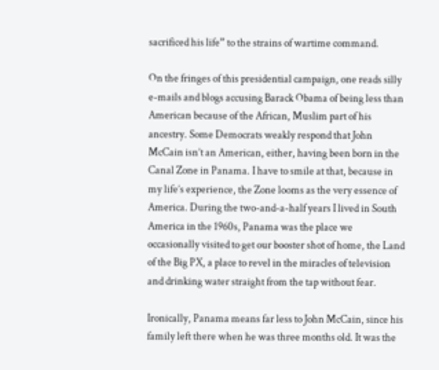sacrificed his life” to the strains of wartime command.

On the fringes of this presidential campaign, one reads silly e-mails and blogs accusing Barack Obama of being less than American because of the African, Muslim part of his ancestry. Some Democrats weakly respond that John McCain isn’t an American, either, having been born in the Canal Zone in Panama. I have to smile at that, because in my life’s experience, the Zone looms as the very essence of America. During the two-and-a-half years I lived in South America in the 1960s, Panama was the place we occasionally visited to get our booster shot of home, the Land of the Big PX, a place to revel in the miracles of television and drinking water straight from the tap without fear.

Ironically, Panama means far less to John McCain, since his family left there when he was three months old. It was the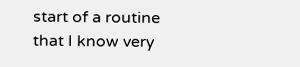start of a routine that I know very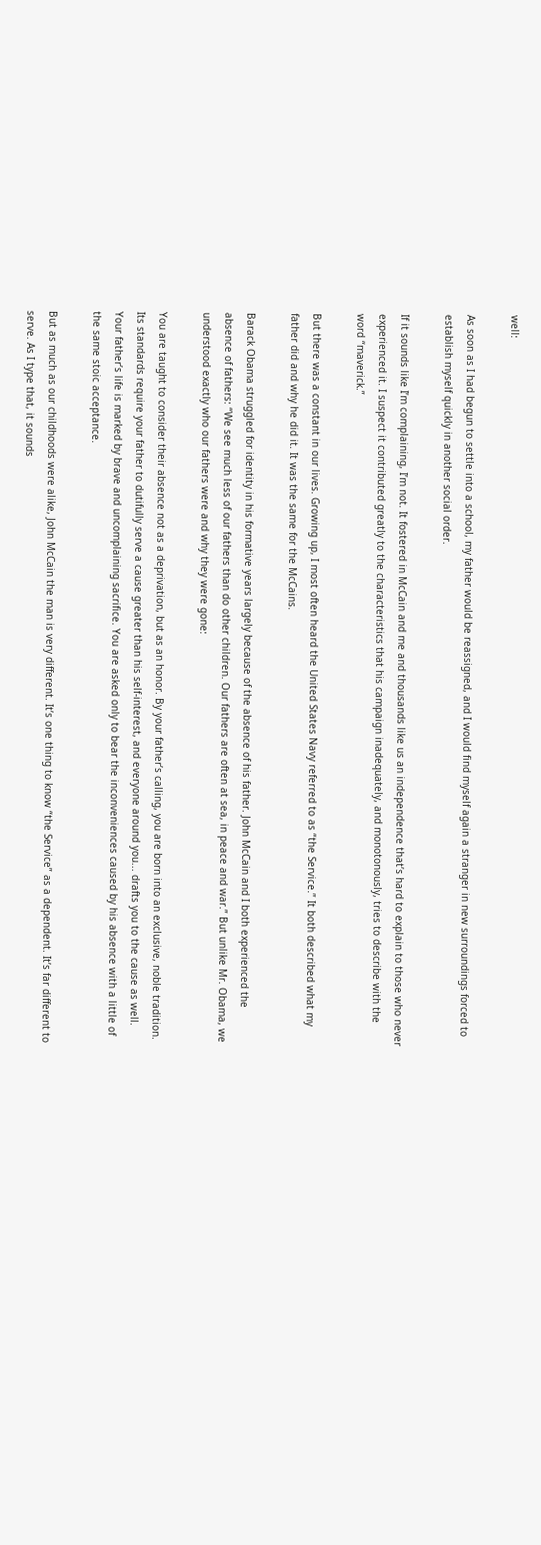well:

As soon as I had begun to settle into a school, my father would be reassigned, and I would find myself again a stranger in new surroundings forced to establish myself quickly in another social order.

If it sounds like I’m complaining, I’m not. It fostered in McCain and me and thousands like us an independence that’s hard to explain to those who never experienced it. I suspect it contributed greatly to the characteristics that his campaign inadequately, and monotonously, tries to describe with the word “maverick.”

But there was a constant in our lives. Growing up, I most often heard the United States Navy referred to as “the Service.” It both described what my father did and why he did it. It was the same for the McCains.

Barack Obama struggled for identity in his formative years largely because of the absence of his father. John McCain and I both experienced the absence of fathers: “We see much less of our fathers than do other children. Our fathers are often at sea, in peace and war.” But unlike Mr. Obama, we understood exactly who our fathers were and why they were gone:

You are taught to consider their absence not as a deprivation, but as an honor. By your father’s calling, you are born into an exclusive, noble tradition. Its standards require your father to dutifully serve a cause greater than his self-interest, and everyone around you... drafts you to the cause as well. Your father’s life is marked by brave and uncomplaining sacrifice. You are asked only to bear the inconveniences caused by his absence with a little of the same stoic acceptance.

But as much as our childhoods were alike, John McCain the man is very different. It’s one thing to know “the Service” as a dependent. It’s far different to serve. As I type that, it sounds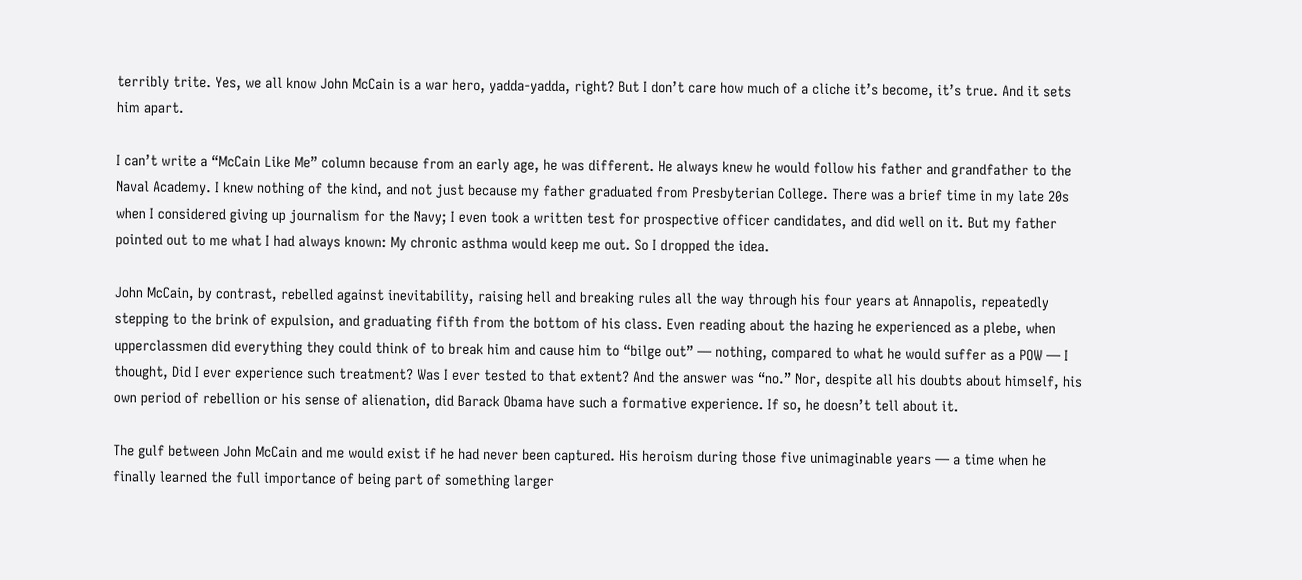terribly trite. Yes, we all know John McCain is a war hero, yadda-yadda, right? But I don’t care how much of a cliche it’s become, it’s true. And it sets him apart.

I can’t write a “McCain Like Me” column because from an early age, he was different. He always knew he would follow his father and grandfather to the Naval Academy. I knew nothing of the kind, and not just because my father graduated from Presbyterian College. There was a brief time in my late 20s when I considered giving up journalism for the Navy; I even took a written test for prospective officer candidates, and did well on it. But my father pointed out to me what I had always known: My chronic asthma would keep me out. So I dropped the idea.

John McCain, by contrast, rebelled against inevitability, raising hell and breaking rules all the way through his four years at Annapolis, repeatedly stepping to the brink of expulsion, and graduating fifth from the bottom of his class. Even reading about the hazing he experienced as a plebe, when upperclassmen did everything they could think of to break him and cause him to “bilge out” — nothing, compared to what he would suffer as a POW — I thought, Did I ever experience such treatment? Was I ever tested to that extent? And the answer was “no.” Nor, despite all his doubts about himself, his own period of rebellion or his sense of alienation, did Barack Obama have such a formative experience. If so, he doesn’t tell about it.

The gulf between John McCain and me would exist if he had never been captured. His heroism during those five unimaginable years — a time when he finally learned the full importance of being part of something larger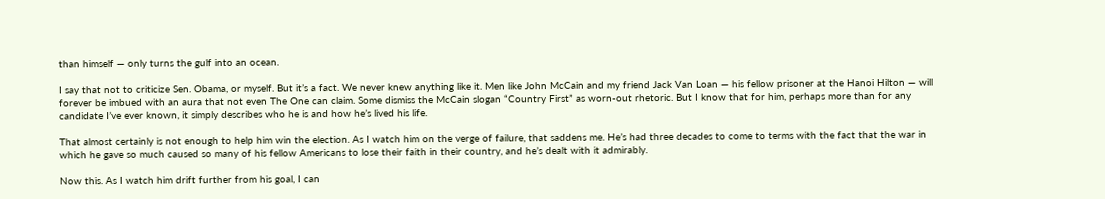than himself — only turns the gulf into an ocean.

I say that not to criticize Sen. Obama, or myself. But it’s a fact. We never knew anything like it. Men like John McCain and my friend Jack Van Loan — his fellow prisoner at the Hanoi Hilton — will forever be imbued with an aura that not even The One can claim. Some dismiss the McCain slogan “Country First” as worn-out rhetoric. But I know that for him, perhaps more than for any candidate I’ve ever known, it simply describes who he is and how he’s lived his life.

That almost certainly is not enough to help him win the election. As I watch him on the verge of failure, that saddens me. He’s had three decades to come to terms with the fact that the war in which he gave so much caused so many of his fellow Americans to lose their faith in their country, and he’s dealt with it admirably.

Now this. As I watch him drift further from his goal, I can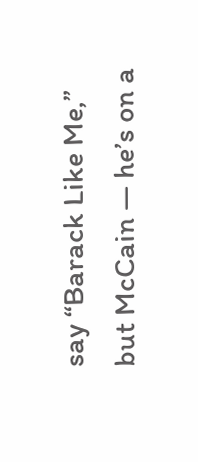say “Barack Like Me,” but McCain — he’s on a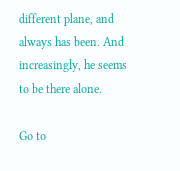different plane, and always has been. And increasingly, he seems to be there alone.

Go to